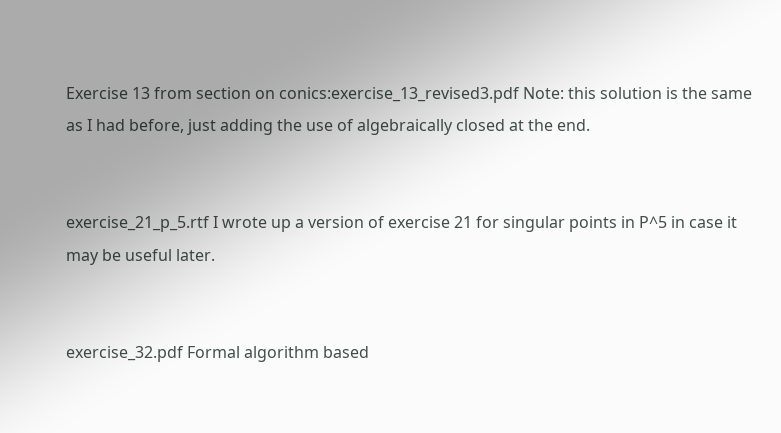Exercise 13 from section on conics:exercise_13_revised3.pdf Note: this solution is the same as I had before, just adding the use of algebraically closed at the end.


exercise_21_p_5.rtf I wrote up a version of exercise 21 for singular points in P^5 in case it may be useful later.


exercise_32.pdf Formal algorithm based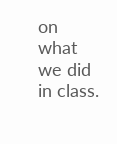on what we did in class.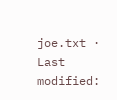joe.txt · Last modified: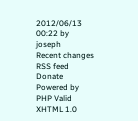2012/06/13 00:22 by joseph
Recent changes RSS feed Donate Powered by PHP Valid XHTML 1.0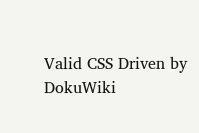Valid CSS Driven by DokuWiki